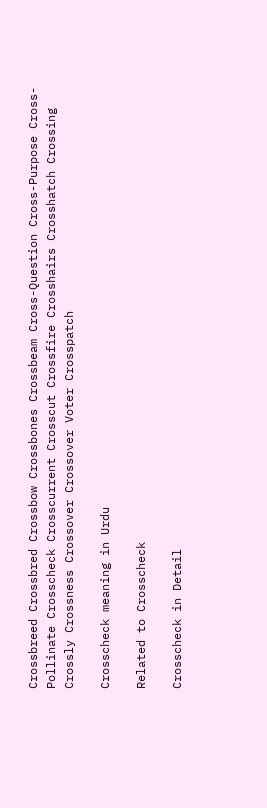Crossbreed Crossbred Crossbow Crossbones Crossbeam Cross-Question Cross-Purpose Cross-Pollinate Crosscheck Crosscurrent Crosscut Crossfire Crosshairs Crosshatch Crossing Crossly Crossness Crossover Crossover Voter Crosspatch

Crosscheck meaning in Urdu

Related to Crosscheck

Crosscheck in Detail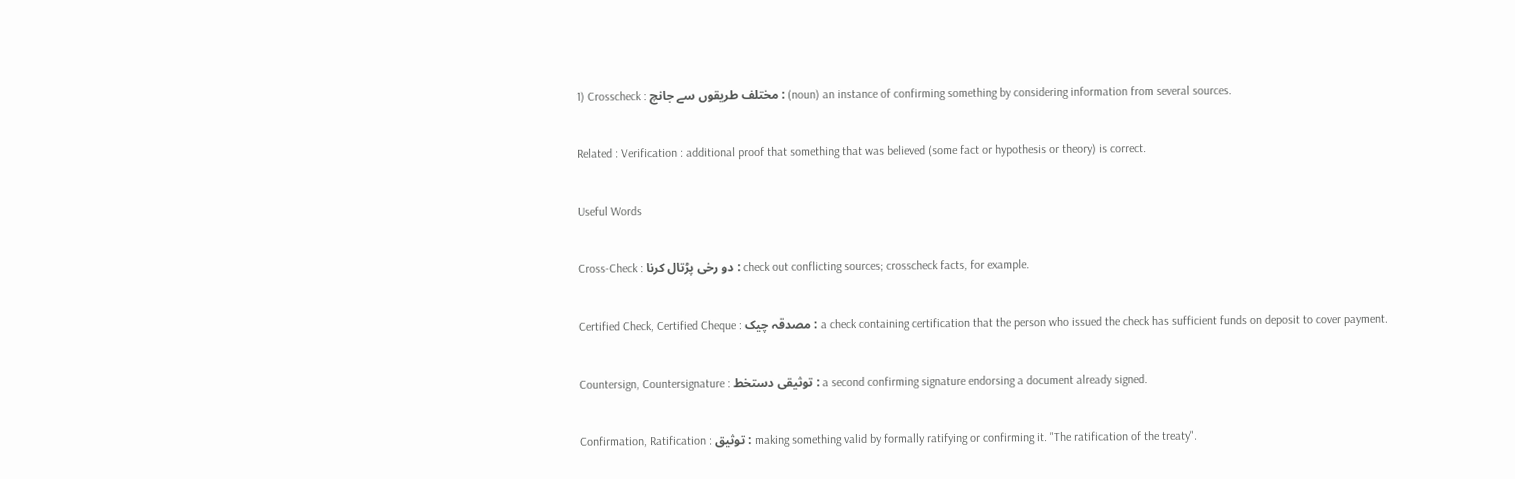1) Crosscheck : مختلف طریقوں سے جانچ : (noun) an instance of confirming something by considering information from several sources.

Related : Verification : additional proof that something that was believed (some fact or hypothesis or theory) is correct.

Useful Words

Cross-Check : دو رخی پڑتال کرنا : check out conflicting sources; crosscheck facts, for example.

Certified Check, Certified Cheque : مصدقہ چیک : a check containing certification that the person who issued the check has sufficient funds on deposit to cover payment.

Countersign, Countersignature : توثیقی دستخط : a second confirming signature endorsing a document already signed.

Confirmation, Ratification : توثیق : making something valid by formally ratifying or confirming it. "The ratification of the treaty".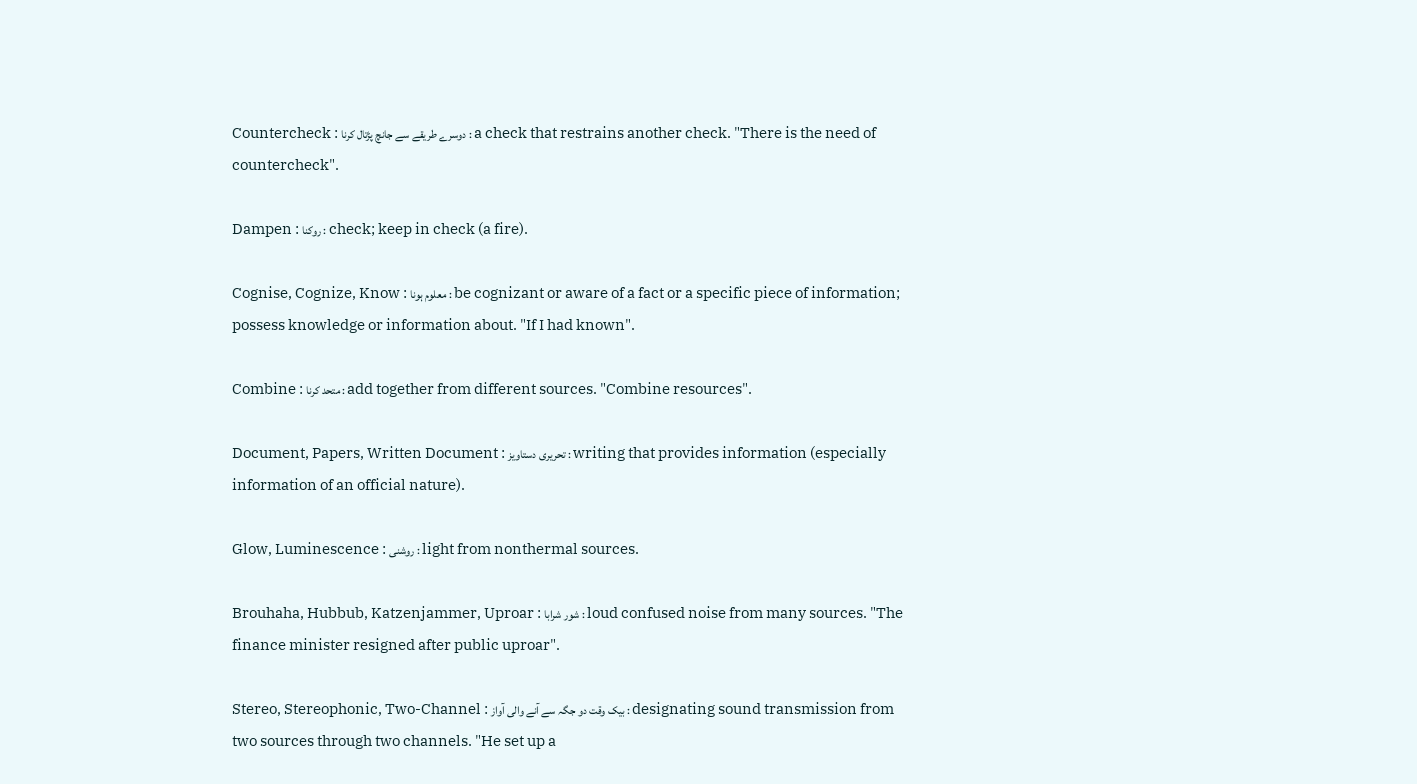Countercheck : دوسرے طریقے سے جانچ پڑتال کرنا : a check that restrains another check. "There is the need of countercheck".

Dampen : روکنا : check; keep in check (a fire).

Cognise, Cognize, Know : معلوم ہونا : be cognizant or aware of a fact or a specific piece of information; possess knowledge or information about. "If I had known".

Combine : متحد کرنا : add together from different sources. "Combine resources".

Document, Papers, Written Document : تحریری دستاویز : writing that provides information (especially information of an official nature).

Glow, Luminescence : روشنی : light from nonthermal sources.

Brouhaha, Hubbub, Katzenjammer, Uproar : شور شرابا : loud confused noise from many sources. "The finance minister resigned after public uproar".

Stereo, Stereophonic, Two-Channel : بیک وقت دو جگہ سے آنے والی آواز : designating sound transmission from two sources through two channels. "He set up a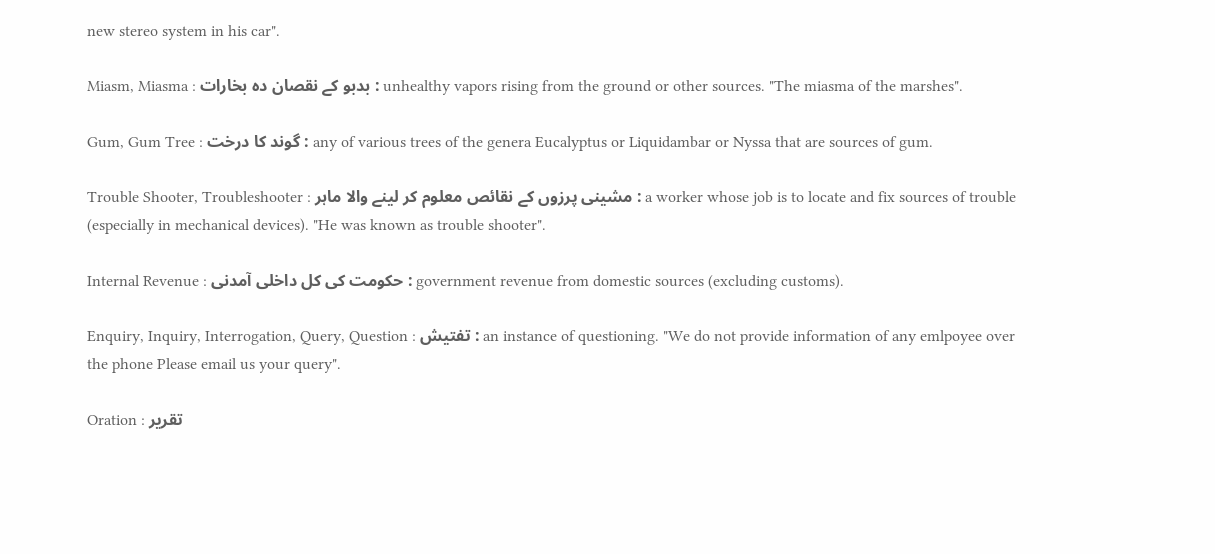new stereo system in his car".

Miasm, Miasma : بدبو کے نقصان دہ بخارات : unhealthy vapors rising from the ground or other sources. "The miasma of the marshes".

Gum, Gum Tree : گوند کا درخت : any of various trees of the genera Eucalyptus or Liquidambar or Nyssa that are sources of gum.

Trouble Shooter, Troubleshooter : مشینی پرزوں کے نقائص معلوم کر لینے والا ماہر : a worker whose job is to locate and fix sources of trouble (especially in mechanical devices). "He was known as trouble shooter".

Internal Revenue : حکومت کی کل داخلی آمدنی : government revenue from domestic sources (excluding customs).

Enquiry, Inquiry, Interrogation, Query, Question : تفتیش : an instance of questioning. "We do not provide information of any emlpoyee over the phone Please email us your query".

Oration : تقریر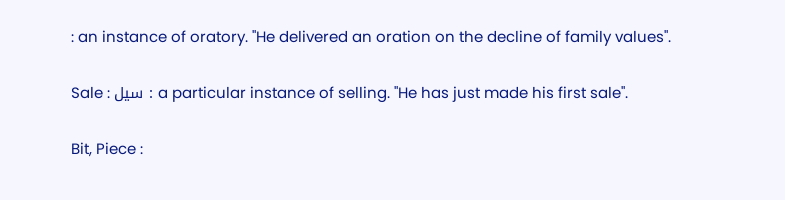: an instance of oratory. "He delivered an oration on the decline of family values".

Sale : سیل : a particular instance of selling. "He has just made his first sale".

Bit, Piece :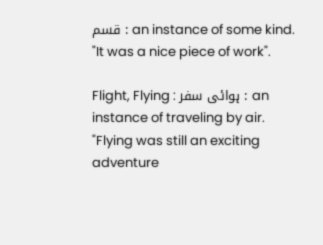قسم : an instance of some kind. "It was a nice piece of work".

Flight, Flying : ہوائی سفر : an instance of traveling by air. "Flying was still an exciting adventure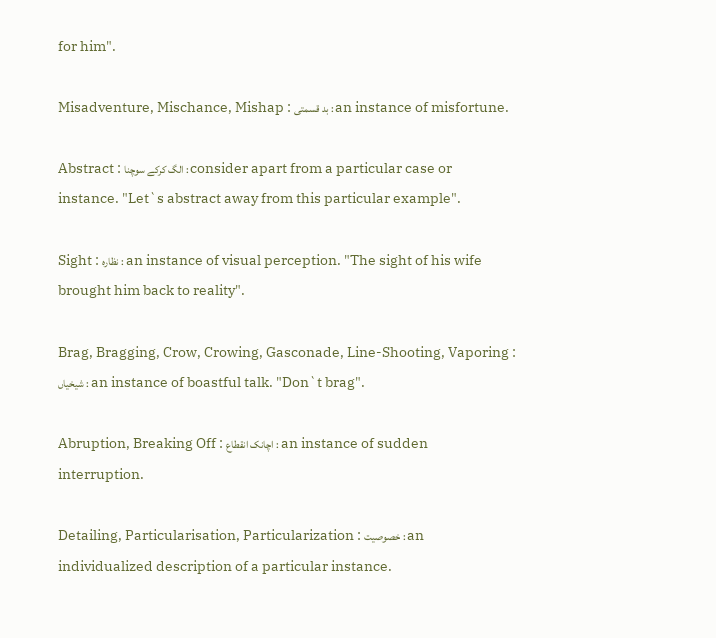for him".

Misadventure, Mischance, Mishap : بد قسمتی : an instance of misfortune.

Abstract : الگ کرکے سوچنا : consider apart from a particular case or instance. "Let`s abstract away from this particular example".

Sight : نظارہ : an instance of visual perception. "The sight of his wife brought him back to reality".

Brag, Bragging, Crow, Crowing, Gasconade, Line-Shooting, Vaporing : شیخیاں : an instance of boastful talk. "Don`t brag".

Abruption, Breaking Off : اچانک انقطاع : an instance of sudden interruption.

Detailing, Particularisation, Particularization : خصوصیت : an individualized description of a particular instance.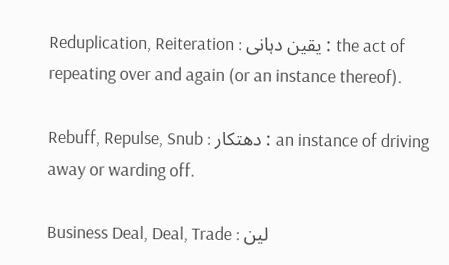Reduplication, Reiteration : یقین دہانی : the act of repeating over and again (or an instance thereof).

Rebuff, Repulse, Snub : دھتکار : an instance of driving away or warding off.

Business Deal, Deal, Trade : لین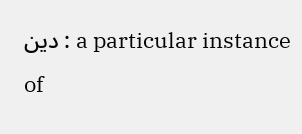دین : a particular instance of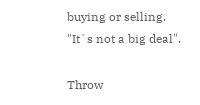buying or selling. "It`s not a big deal".

Throw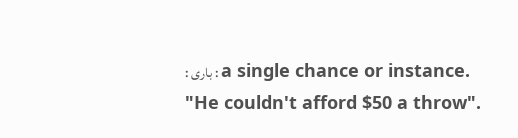: باری : a single chance or instance. "He couldn't afford $50 a throw".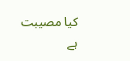کیا مصیبت ہے